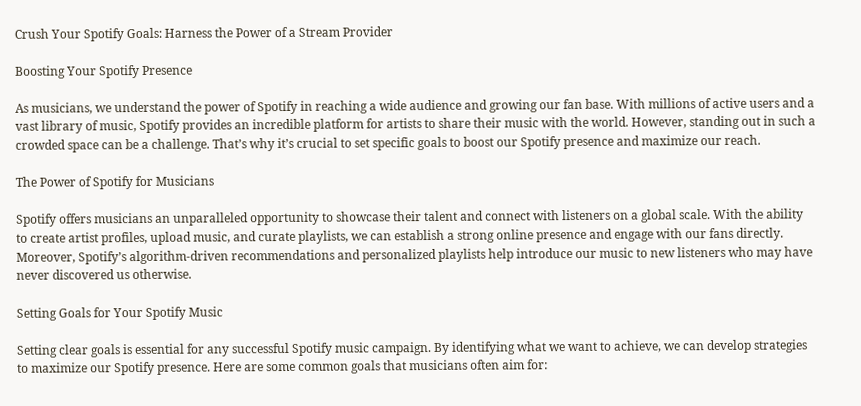Crush Your Spotify Goals: Harness the Power of a Stream Provider

Boosting Your Spotify Presence

As musicians, we understand the power of Spotify in reaching a wide audience and growing our fan base. With millions of active users and a vast library of music, Spotify provides an incredible platform for artists to share their music with the world. However, standing out in such a crowded space can be a challenge. That’s why it’s crucial to set specific goals to boost our Spotify presence and maximize our reach.

The Power of Spotify for Musicians

Spotify offers musicians an unparalleled opportunity to showcase their talent and connect with listeners on a global scale. With the ability to create artist profiles, upload music, and curate playlists, we can establish a strong online presence and engage with our fans directly. Moreover, Spotify’s algorithm-driven recommendations and personalized playlists help introduce our music to new listeners who may have never discovered us otherwise.

Setting Goals for Your Spotify Music

Setting clear goals is essential for any successful Spotify music campaign. By identifying what we want to achieve, we can develop strategies to maximize our Spotify presence. Here are some common goals that musicians often aim for: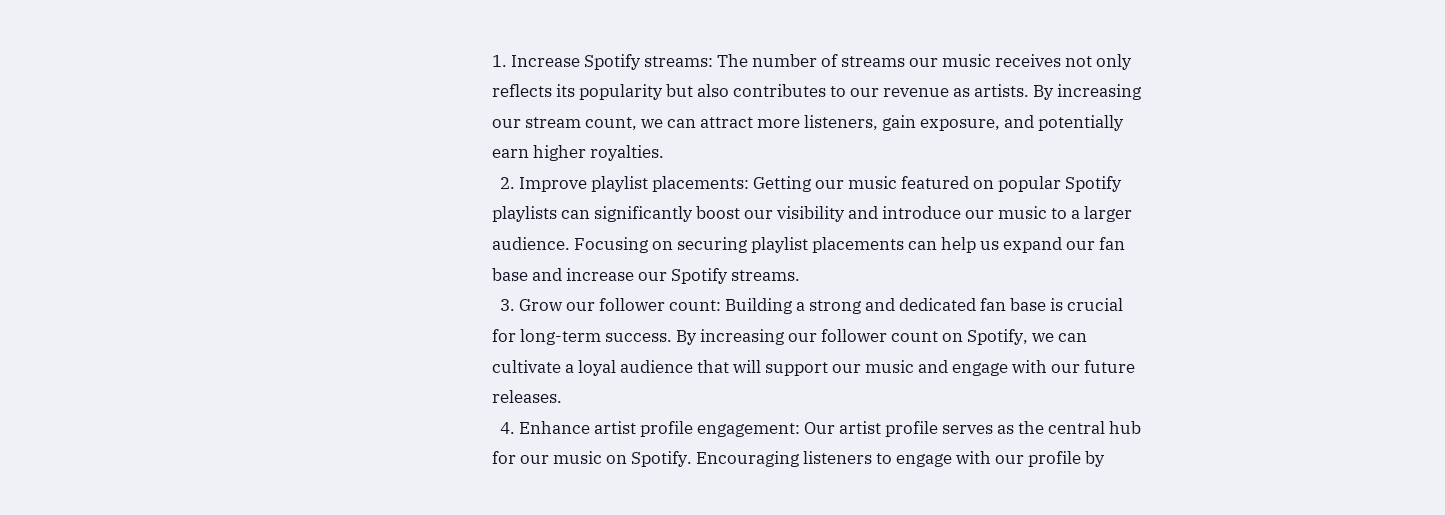1. Increase Spotify streams: The number of streams our music receives not only reflects its popularity but also contributes to our revenue as artists. By increasing our stream count, we can attract more listeners, gain exposure, and potentially earn higher royalties.
  2. Improve playlist placements: Getting our music featured on popular Spotify playlists can significantly boost our visibility and introduce our music to a larger audience. Focusing on securing playlist placements can help us expand our fan base and increase our Spotify streams.
  3. Grow our follower count: Building a strong and dedicated fan base is crucial for long-term success. By increasing our follower count on Spotify, we can cultivate a loyal audience that will support our music and engage with our future releases.
  4. Enhance artist profile engagement: Our artist profile serves as the central hub for our music on Spotify. Encouraging listeners to engage with our profile by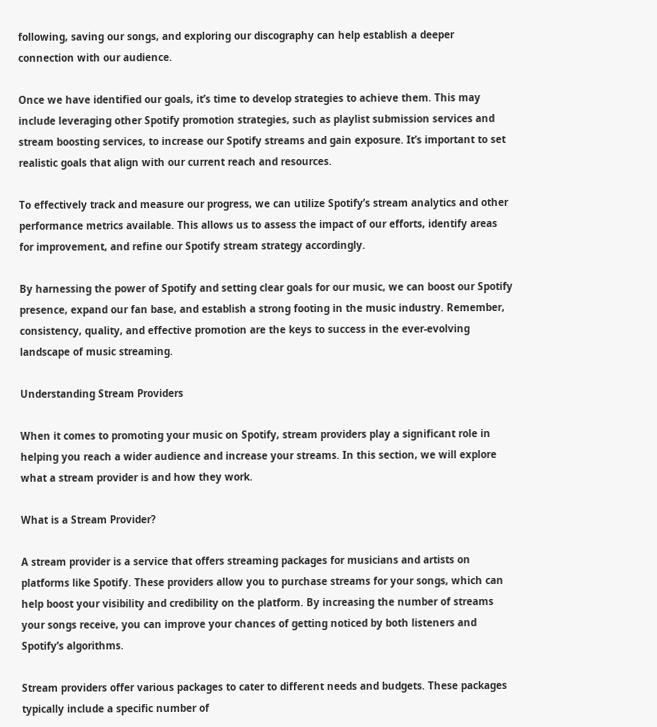following, saving our songs, and exploring our discography can help establish a deeper connection with our audience.

Once we have identified our goals, it’s time to develop strategies to achieve them. This may include leveraging other Spotify promotion strategies, such as playlist submission services and stream boosting services, to increase our Spotify streams and gain exposure. It’s important to set realistic goals that align with our current reach and resources.

To effectively track and measure our progress, we can utilize Spotify’s stream analytics and other performance metrics available. This allows us to assess the impact of our efforts, identify areas for improvement, and refine our Spotify stream strategy accordingly.

By harnessing the power of Spotify and setting clear goals for our music, we can boost our Spotify presence, expand our fan base, and establish a strong footing in the music industry. Remember, consistency, quality, and effective promotion are the keys to success in the ever-evolving landscape of music streaming.

Understanding Stream Providers

When it comes to promoting your music on Spotify, stream providers play a significant role in helping you reach a wider audience and increase your streams. In this section, we will explore what a stream provider is and how they work.

What is a Stream Provider?

A stream provider is a service that offers streaming packages for musicians and artists on platforms like Spotify. These providers allow you to purchase streams for your songs, which can help boost your visibility and credibility on the platform. By increasing the number of streams your songs receive, you can improve your chances of getting noticed by both listeners and Spotify’s algorithms.

Stream providers offer various packages to cater to different needs and budgets. These packages typically include a specific number of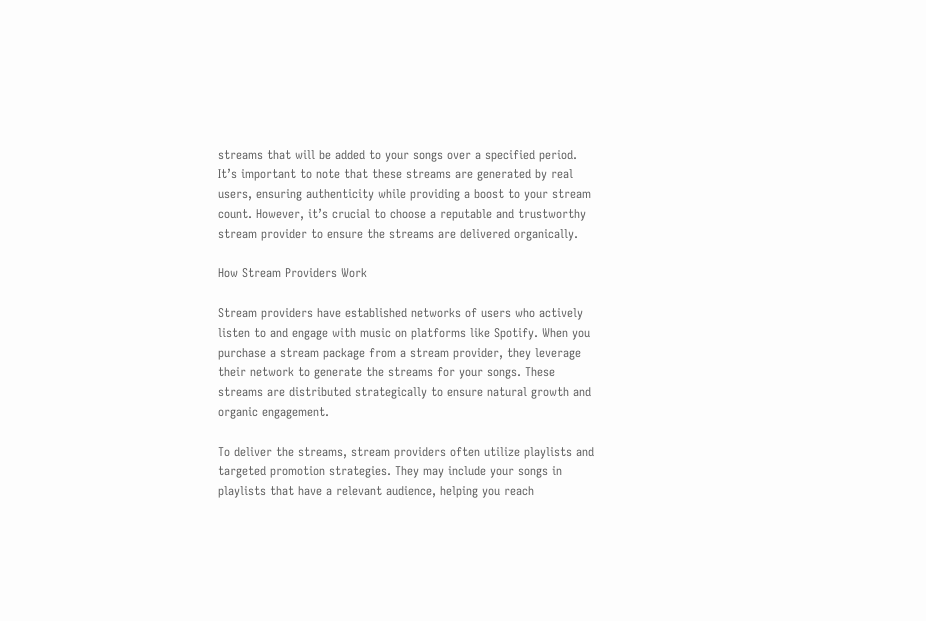streams that will be added to your songs over a specified period. It’s important to note that these streams are generated by real users, ensuring authenticity while providing a boost to your stream count. However, it’s crucial to choose a reputable and trustworthy stream provider to ensure the streams are delivered organically.

How Stream Providers Work

Stream providers have established networks of users who actively listen to and engage with music on platforms like Spotify. When you purchase a stream package from a stream provider, they leverage their network to generate the streams for your songs. These streams are distributed strategically to ensure natural growth and organic engagement.

To deliver the streams, stream providers often utilize playlists and targeted promotion strategies. They may include your songs in playlists that have a relevant audience, helping you reach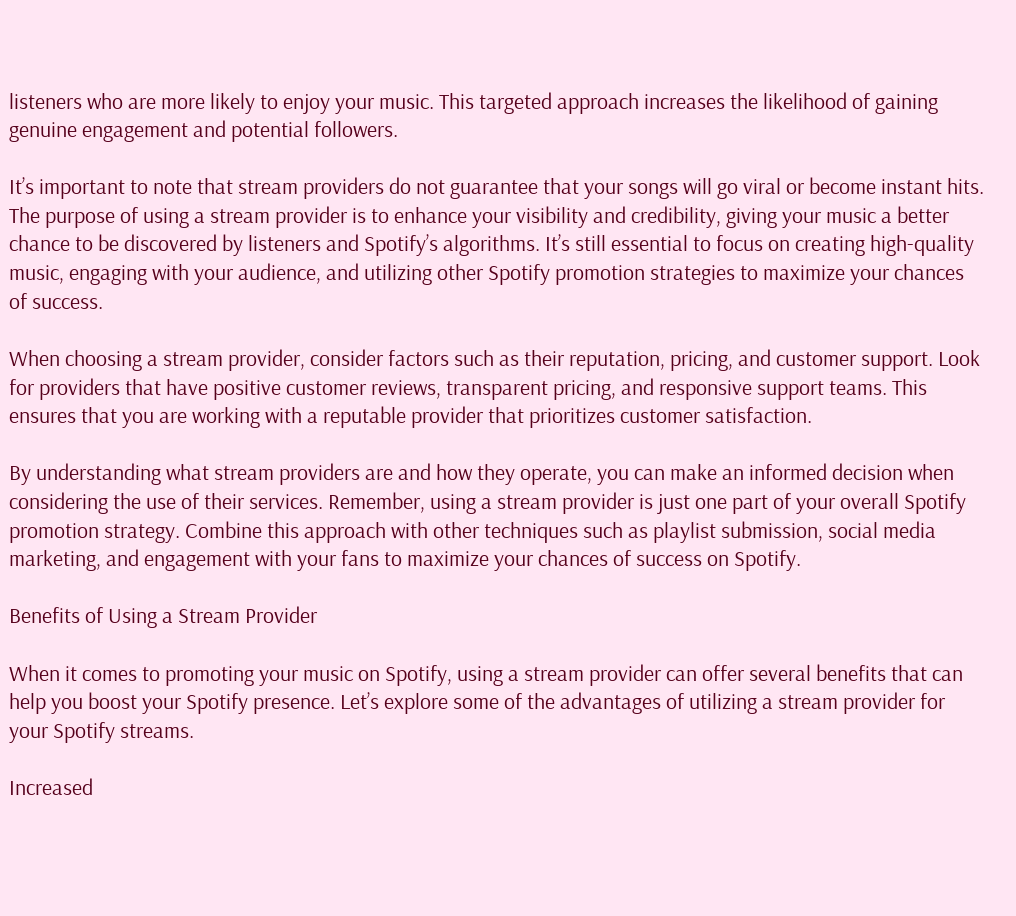listeners who are more likely to enjoy your music. This targeted approach increases the likelihood of gaining genuine engagement and potential followers.

It’s important to note that stream providers do not guarantee that your songs will go viral or become instant hits. The purpose of using a stream provider is to enhance your visibility and credibility, giving your music a better chance to be discovered by listeners and Spotify’s algorithms. It’s still essential to focus on creating high-quality music, engaging with your audience, and utilizing other Spotify promotion strategies to maximize your chances of success.

When choosing a stream provider, consider factors such as their reputation, pricing, and customer support. Look for providers that have positive customer reviews, transparent pricing, and responsive support teams. This ensures that you are working with a reputable provider that prioritizes customer satisfaction.

By understanding what stream providers are and how they operate, you can make an informed decision when considering the use of their services. Remember, using a stream provider is just one part of your overall Spotify promotion strategy. Combine this approach with other techniques such as playlist submission, social media marketing, and engagement with your fans to maximize your chances of success on Spotify.

Benefits of Using a Stream Provider

When it comes to promoting your music on Spotify, using a stream provider can offer several benefits that can help you boost your Spotify presence. Let’s explore some of the advantages of utilizing a stream provider for your Spotify streams.

Increased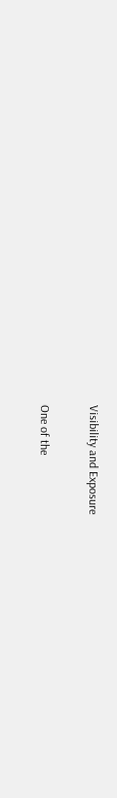Visibility and Exposure

One of the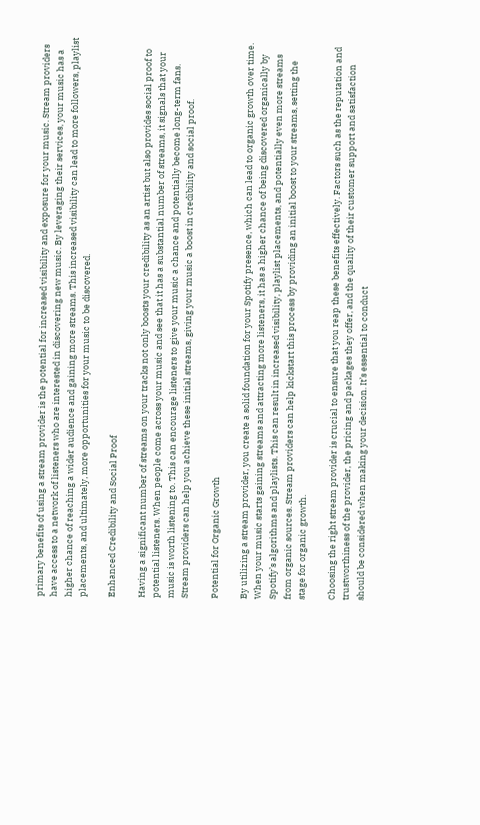primary benefits of using a stream provider is the potential for increased visibility and exposure for your music. Stream providers have access to a network of listeners who are interested in discovering new music. By leveraging their services, your music has a higher chance of reaching a wider audience and gaining more streams. This increased visibility can lead to more followers, playlist placements, and ultimately, more opportunities for your music to be discovered.

Enhanced Credibility and Social Proof

Having a significant number of streams on your tracks not only boosts your credibility as an artist but also provides social proof to potential listeners. When people come across your music and see that it has a substantial number of streams, it signals that your music is worth listening to. This can encourage listeners to give your music a chance and potentially become long-term fans. Stream providers can help you achieve these initial streams, giving your music a boost in credibility and social proof.

Potential for Organic Growth

By utilizing a stream provider, you create a solid foundation for your Spotify presence, which can lead to organic growth over time. When your music starts gaining streams and attracting more listeners, it has a higher chance of being discovered organically by Spotify’s algorithms and playlists. This can result in increased visibility, playlist placements, and potentially even more streams from organic sources. Stream providers can help kickstart this process by providing an initial boost to your streams, setting the stage for organic growth.

Choosing the right stream provider is crucial to ensure that you reap these benefits effectively. Factors such as the reputation and trustworthiness of the provider, the pricing and packages they offer, and the quality of their customer support and satisfaction should be considered when making your decision. It’s essential to conduct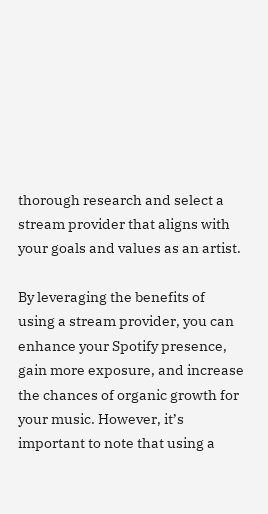thorough research and select a stream provider that aligns with your goals and values as an artist.

By leveraging the benefits of using a stream provider, you can enhance your Spotify presence, gain more exposure, and increase the chances of organic growth for your music. However, it’s important to note that using a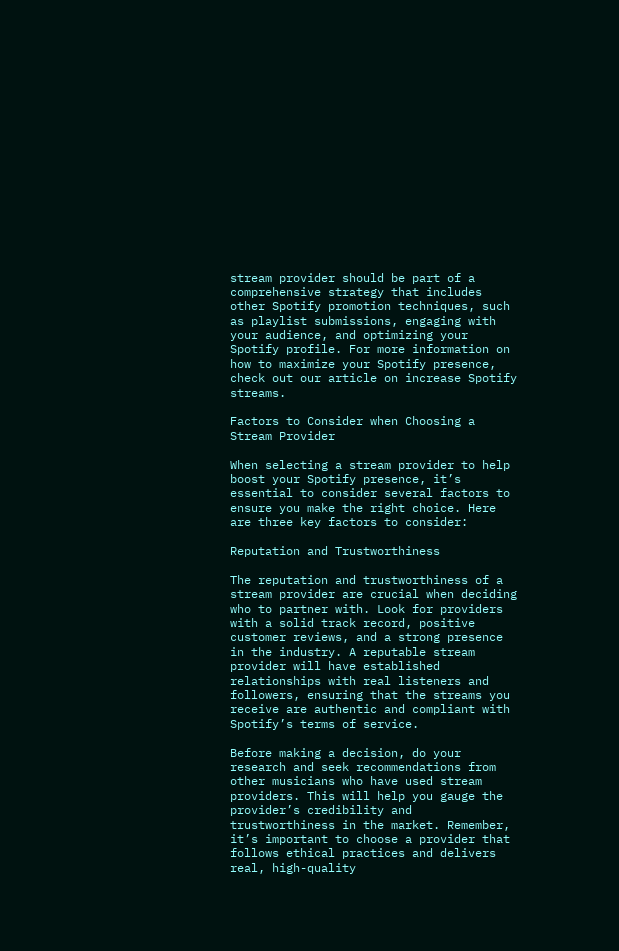stream provider should be part of a comprehensive strategy that includes other Spotify promotion techniques, such as playlist submissions, engaging with your audience, and optimizing your Spotify profile. For more information on how to maximize your Spotify presence, check out our article on increase Spotify streams.

Factors to Consider when Choosing a Stream Provider

When selecting a stream provider to help boost your Spotify presence, it’s essential to consider several factors to ensure you make the right choice. Here are three key factors to consider:

Reputation and Trustworthiness

The reputation and trustworthiness of a stream provider are crucial when deciding who to partner with. Look for providers with a solid track record, positive customer reviews, and a strong presence in the industry. A reputable stream provider will have established relationships with real listeners and followers, ensuring that the streams you receive are authentic and compliant with Spotify’s terms of service.

Before making a decision, do your research and seek recommendations from other musicians who have used stream providers. This will help you gauge the provider’s credibility and trustworthiness in the market. Remember, it’s important to choose a provider that follows ethical practices and delivers real, high-quality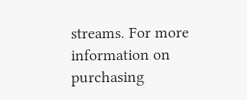streams. For more information on purchasing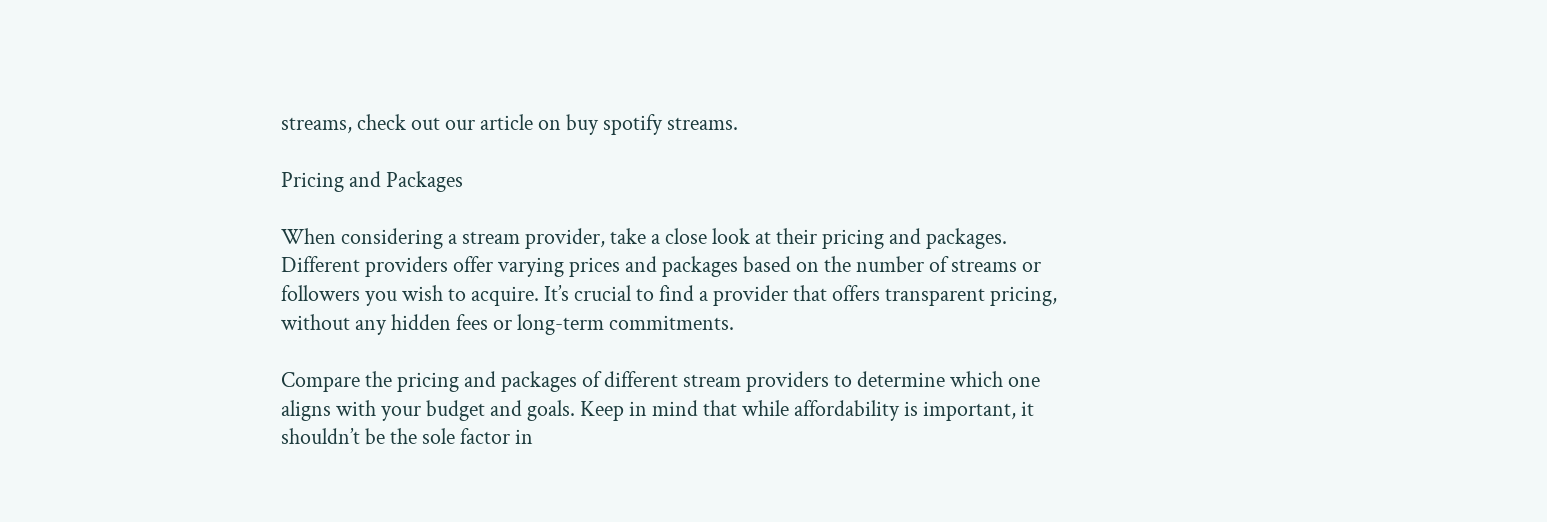streams, check out our article on buy spotify streams.

Pricing and Packages

When considering a stream provider, take a close look at their pricing and packages. Different providers offer varying prices and packages based on the number of streams or followers you wish to acquire. It’s crucial to find a provider that offers transparent pricing, without any hidden fees or long-term commitments.

Compare the pricing and packages of different stream providers to determine which one aligns with your budget and goals. Keep in mind that while affordability is important, it shouldn’t be the sole factor in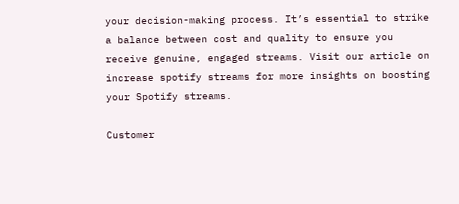your decision-making process. It’s essential to strike a balance between cost and quality to ensure you receive genuine, engaged streams. Visit our article on increase spotify streams for more insights on boosting your Spotify streams.

Customer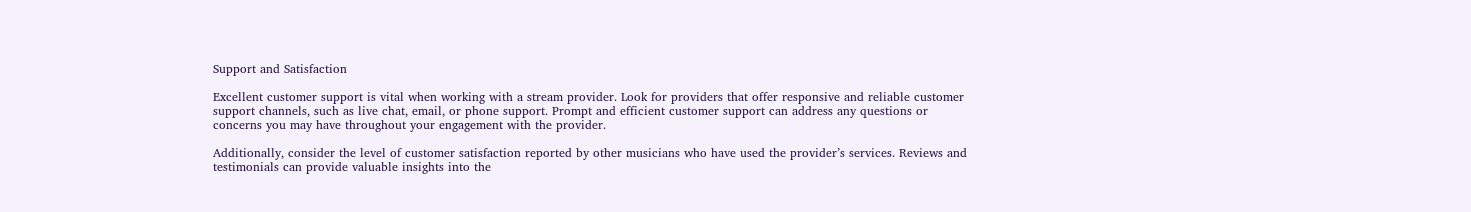Support and Satisfaction

Excellent customer support is vital when working with a stream provider. Look for providers that offer responsive and reliable customer support channels, such as live chat, email, or phone support. Prompt and efficient customer support can address any questions or concerns you may have throughout your engagement with the provider.

Additionally, consider the level of customer satisfaction reported by other musicians who have used the provider’s services. Reviews and testimonials can provide valuable insights into the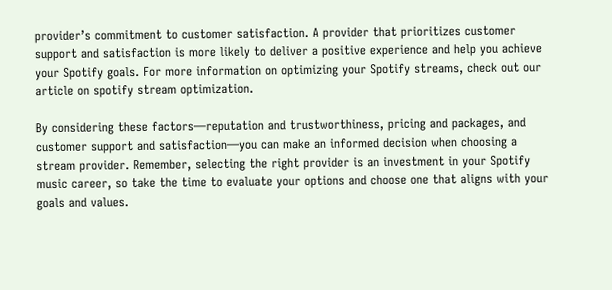provider’s commitment to customer satisfaction. A provider that prioritizes customer support and satisfaction is more likely to deliver a positive experience and help you achieve your Spotify goals. For more information on optimizing your Spotify streams, check out our article on spotify stream optimization.

By considering these factors—reputation and trustworthiness, pricing and packages, and customer support and satisfaction—you can make an informed decision when choosing a stream provider. Remember, selecting the right provider is an investment in your Spotify music career, so take the time to evaluate your options and choose one that aligns with your goals and values.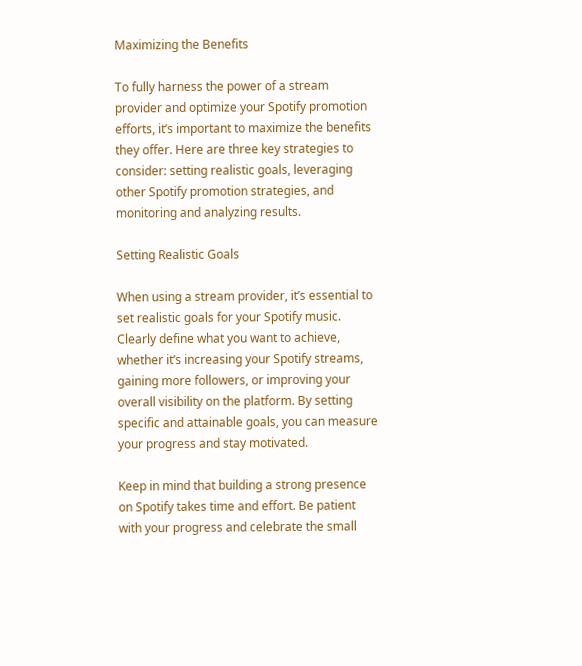Maximizing the Benefits

To fully harness the power of a stream provider and optimize your Spotify promotion efforts, it’s important to maximize the benefits they offer. Here are three key strategies to consider: setting realistic goals, leveraging other Spotify promotion strategies, and monitoring and analyzing results.

Setting Realistic Goals

When using a stream provider, it’s essential to set realistic goals for your Spotify music. Clearly define what you want to achieve, whether it’s increasing your Spotify streams, gaining more followers, or improving your overall visibility on the platform. By setting specific and attainable goals, you can measure your progress and stay motivated.

Keep in mind that building a strong presence on Spotify takes time and effort. Be patient with your progress and celebrate the small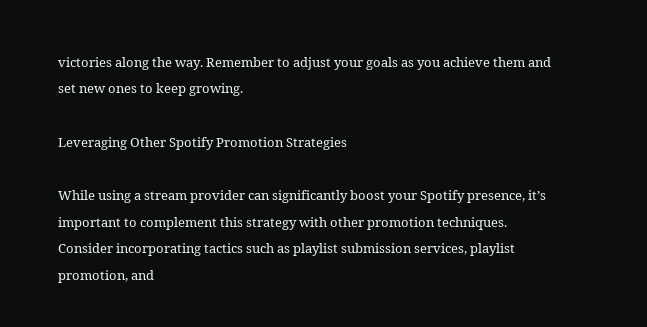victories along the way. Remember to adjust your goals as you achieve them and set new ones to keep growing.

Leveraging Other Spotify Promotion Strategies

While using a stream provider can significantly boost your Spotify presence, it’s important to complement this strategy with other promotion techniques. Consider incorporating tactics such as playlist submission services, playlist promotion, and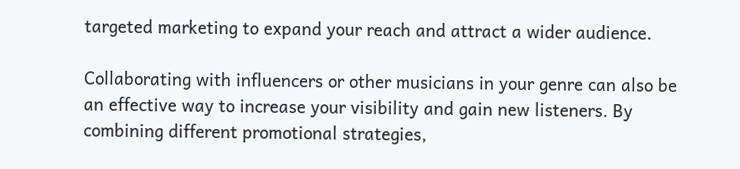targeted marketing to expand your reach and attract a wider audience.

Collaborating with influencers or other musicians in your genre can also be an effective way to increase your visibility and gain new listeners. By combining different promotional strategies,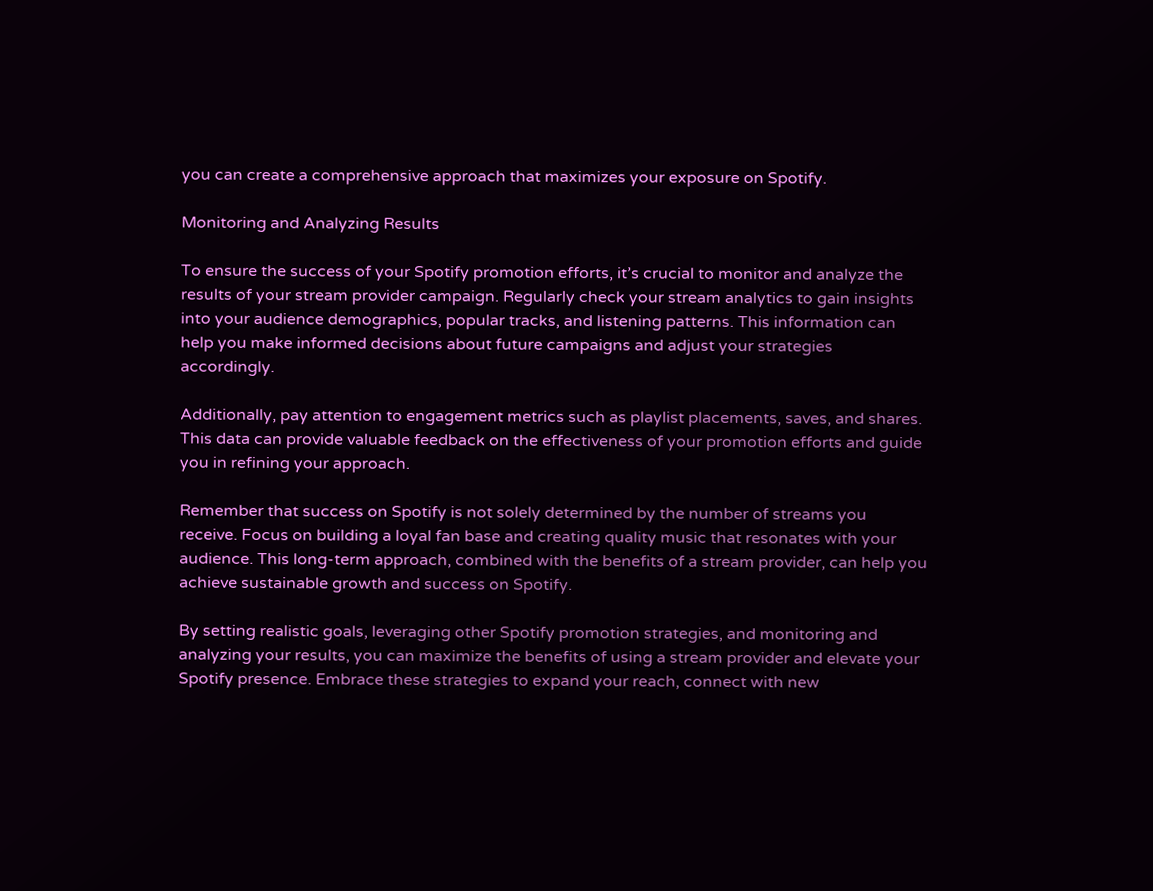you can create a comprehensive approach that maximizes your exposure on Spotify.

Monitoring and Analyzing Results

To ensure the success of your Spotify promotion efforts, it’s crucial to monitor and analyze the results of your stream provider campaign. Regularly check your stream analytics to gain insights into your audience demographics, popular tracks, and listening patterns. This information can help you make informed decisions about future campaigns and adjust your strategies accordingly.

Additionally, pay attention to engagement metrics such as playlist placements, saves, and shares. This data can provide valuable feedback on the effectiveness of your promotion efforts and guide you in refining your approach.

Remember that success on Spotify is not solely determined by the number of streams you receive. Focus on building a loyal fan base and creating quality music that resonates with your audience. This long-term approach, combined with the benefits of a stream provider, can help you achieve sustainable growth and success on Spotify.

By setting realistic goals, leveraging other Spotify promotion strategies, and monitoring and analyzing your results, you can maximize the benefits of using a stream provider and elevate your Spotify presence. Embrace these strategies to expand your reach, connect with new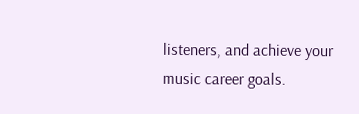listeners, and achieve your music career goals.